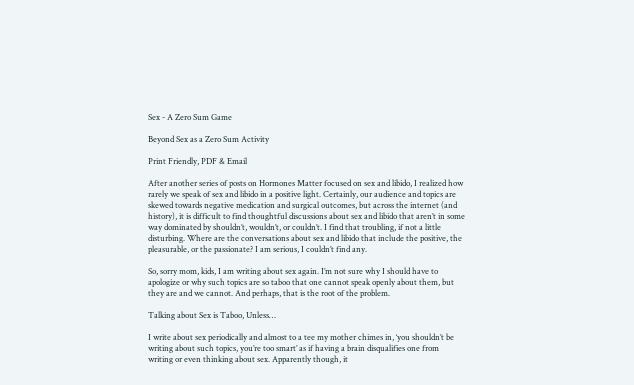Sex - A Zero Sum Game

Beyond Sex as a Zero Sum Activity

Print Friendly, PDF & Email

After another series of posts on Hormones Matter focused on sex and libido, I realized how rarely we speak of sex and libido in a positive light. Certainly, our audience and topics are skewed towards negative medication and surgical outcomes, but across the internet (and history), it is difficult to find thoughtful discussions about sex and libido that aren’t in some way dominated by shouldn’t, wouldn’t, or couldn’t. I find that troubling, if not a little disturbing. Where are the conversations about sex and libido that include the positive, the pleasurable, or the passionate? I am serious, I couldn’t find any.

So, sorry mom, kids, I am writing about sex again. I’m not sure why I should have to apologize or why such topics are so taboo that one cannot speak openly about them, but they are and we cannot. And perhaps, that is the root of the problem.

Talking about Sex is Taboo, Unless…

I write about sex periodically and almost to a tee my mother chimes in, ‘you shouldn’t be writing about such topics, you’re too smart’ as if having a brain disqualifies one from writing or even thinking about sex. Apparently though, it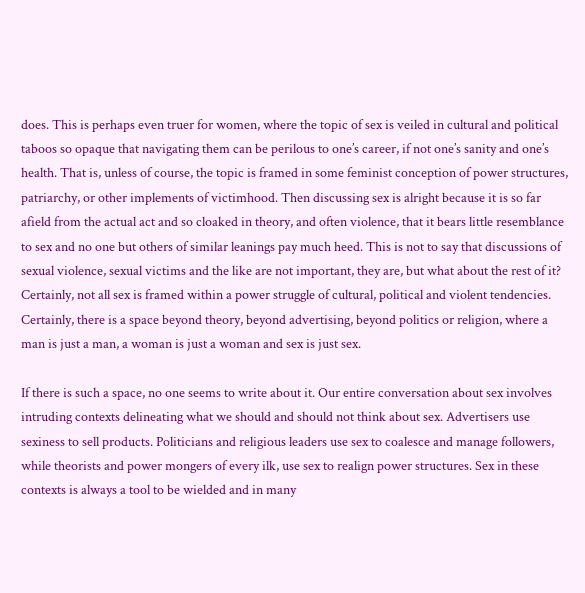does. This is perhaps even truer for women, where the topic of sex is veiled in cultural and political taboos so opaque that navigating them can be perilous to one’s career, if not one’s sanity and one’s health. That is, unless of course, the topic is framed in some feminist conception of power structures, patriarchy, or other implements of victimhood. Then discussing sex is alright because it is so far afield from the actual act and so cloaked in theory, and often violence, that it bears little resemblance to sex and no one but others of similar leanings pay much heed. This is not to say that discussions of sexual violence, sexual victims and the like are not important, they are, but what about the rest of it? Certainly, not all sex is framed within a power struggle of cultural, political and violent tendencies. Certainly, there is a space beyond theory, beyond advertising, beyond politics or religion, where a man is just a man, a woman is just a woman and sex is just sex.

If there is such a space, no one seems to write about it. Our entire conversation about sex involves intruding contexts delineating what we should and should not think about sex. Advertisers use sexiness to sell products. Politicians and religious leaders use sex to coalesce and manage followers, while theorists and power mongers of every ilk, use sex to realign power structures. Sex in these contexts is always a tool to be wielded and in many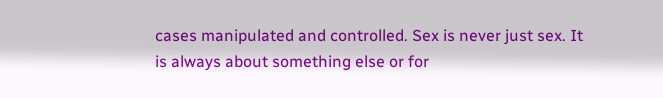cases manipulated and controlled. Sex is never just sex. It is always about something else or for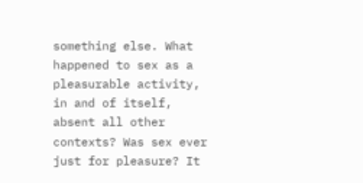something else. What happened to sex as a pleasurable activity, in and of itself, absent all other contexts? Was sex ever just for pleasure? It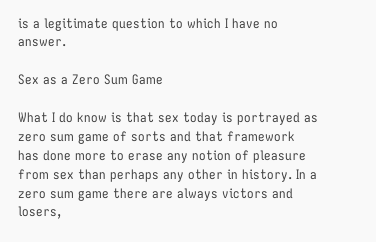is a legitimate question to which I have no answer.

Sex as a Zero Sum Game

What I do know is that sex today is portrayed as zero sum game of sorts and that framework has done more to erase any notion of pleasure from sex than perhaps any other in history. In a zero sum game there are always victors and losers,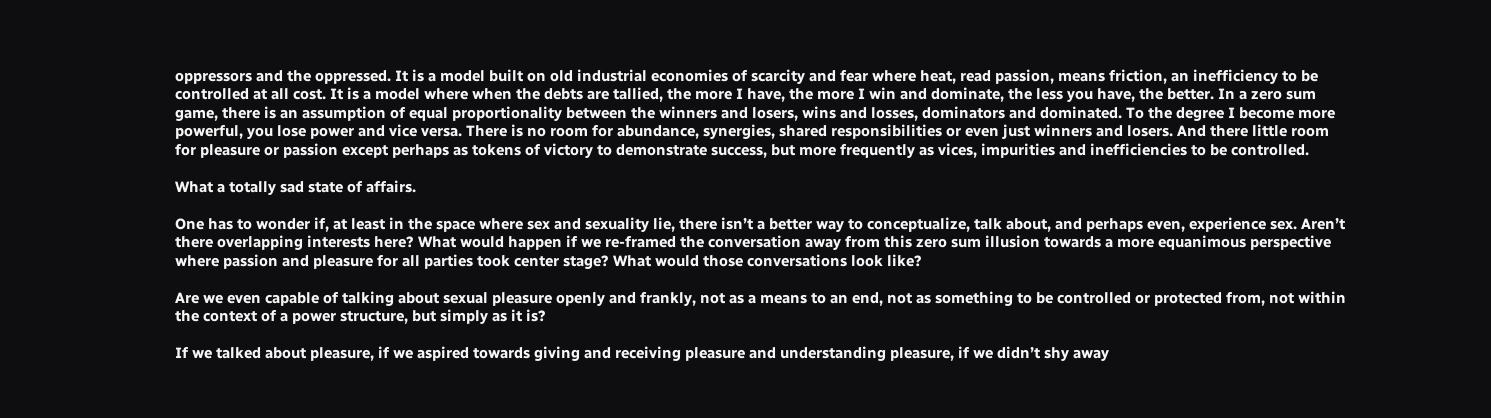oppressors and the oppressed. It is a model built on old industrial economies of scarcity and fear where heat, read passion, means friction, an inefficiency to be controlled at all cost. It is a model where when the debts are tallied, the more I have, the more I win and dominate, the less you have, the better. In a zero sum game, there is an assumption of equal proportionality between the winners and losers, wins and losses, dominators and dominated. To the degree I become more powerful, you lose power and vice versa. There is no room for abundance, synergies, shared responsibilities or even just winners and losers. And there little room for pleasure or passion except perhaps as tokens of victory to demonstrate success, but more frequently as vices, impurities and inefficiencies to be controlled.

What a totally sad state of affairs.

One has to wonder if, at least in the space where sex and sexuality lie, there isn’t a better way to conceptualize, talk about, and perhaps even, experience sex. Aren’t there overlapping interests here? What would happen if we re-framed the conversation away from this zero sum illusion towards a more equanimous perspective where passion and pleasure for all parties took center stage? What would those conversations look like?

Are we even capable of talking about sexual pleasure openly and frankly, not as a means to an end, not as something to be controlled or protected from, not within the context of a power structure, but simply as it is?

If we talked about pleasure, if we aspired towards giving and receiving pleasure and understanding pleasure, if we didn’t shy away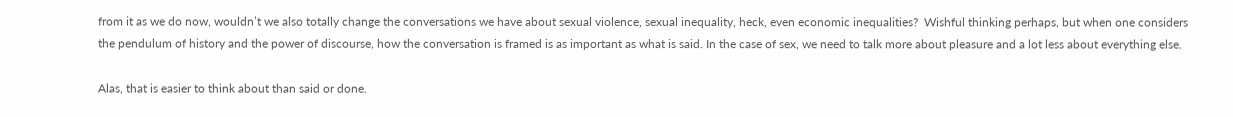from it as we do now, wouldn’t we also totally change the conversations we have about sexual violence, sexual inequality, heck, even economic inequalities?  Wishful thinking perhaps, but when one considers the pendulum of history and the power of discourse, how the conversation is framed is as important as what is said. In the case of sex, we need to talk more about pleasure and a lot less about everything else.

Alas, that is easier to think about than said or done.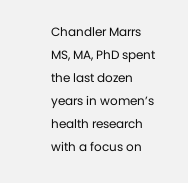Chandler Marrs MS, MA, PhD spent the last dozen years in women’s health research with a focus on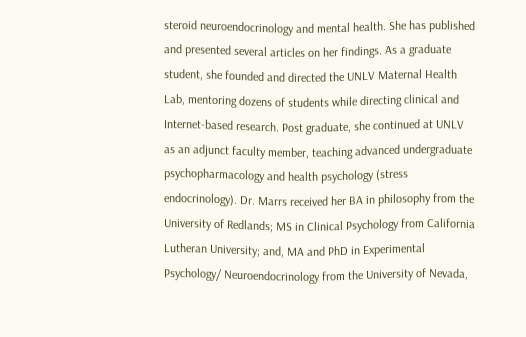steroid neuroendocrinology and mental health. She has published and presented several articles on her findings. As a graduate student, she founded and directed the UNLV Maternal Health Lab, mentoring dozens of students while directing clinical and Internet-based research. Post graduate, she continued at UNLV as an adjunct faculty member, teaching advanced undergraduate psychopharmacology and health psychology (stress endocrinology). Dr. Marrs received her BA in philosophy from the University of Redlands; MS in Clinical Psychology from California Lutheran University; and, MA and PhD in Experimental Psychology/ Neuroendocrinology from the University of Nevada,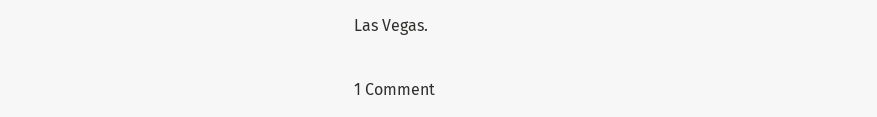Las Vegas.

1 Comment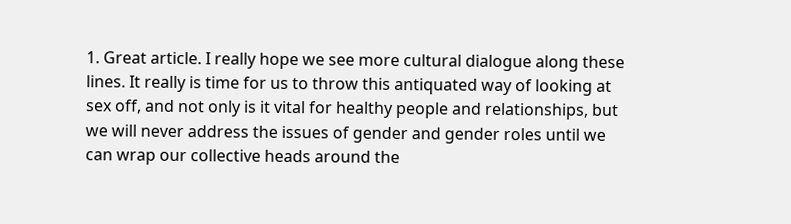1. Great article. I really hope we see more cultural dialogue along these lines. It really is time for us to throw this antiquated way of looking at sex off, and not only is it vital for healthy people and relationships, but we will never address the issues of gender and gender roles until we can wrap our collective heads around the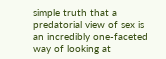simple truth that a predatorial view of sex is an incredibly one-faceted way of looking at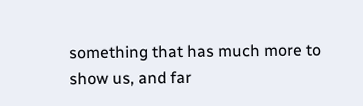something that has much more to show us, and far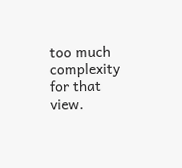too much complexity for that view.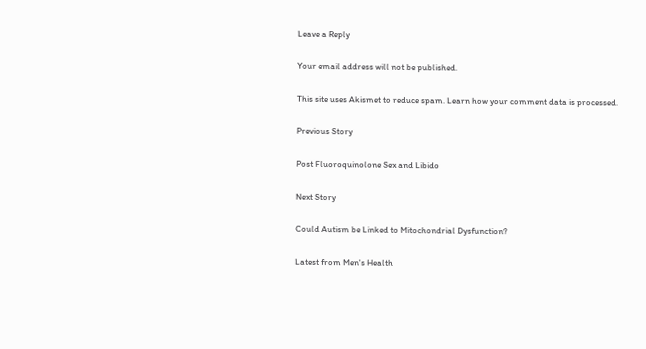Leave a Reply

Your email address will not be published.

This site uses Akismet to reduce spam. Learn how your comment data is processed.

Previous Story

Post Fluoroquinolone Sex and Libido

Next Story

Could Autism be Linked to Mitochondrial Dysfunction?

Latest from Men's Health